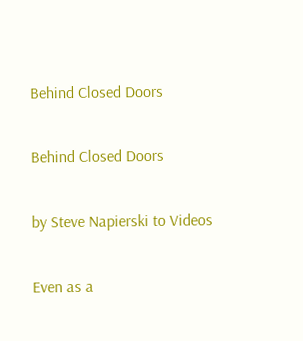Behind Closed Doors

Behind Closed Doors

by Steve Napierski to Videos

Even as a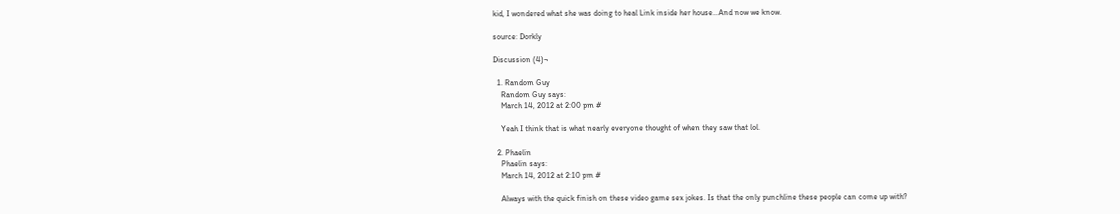kid, I wondered what she was doing to heal Link inside her house…And now we know.

source: Dorkly

Discussion (4)¬

  1. Random Guy
    Random Guy says:
    March 14, 2012 at 2:00 pm #

    Yeah I think that is what nearly everyone thought of when they saw that lol.

  2. Phaelin
    Phaelin says:
    March 14, 2012 at 2:10 pm #

    Always with the quick finish on these video game sex jokes. Is that the only punchline these people can come up with?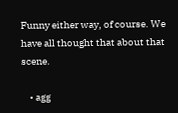Funny either way, of course. We have all thought that about that scene.

    • agg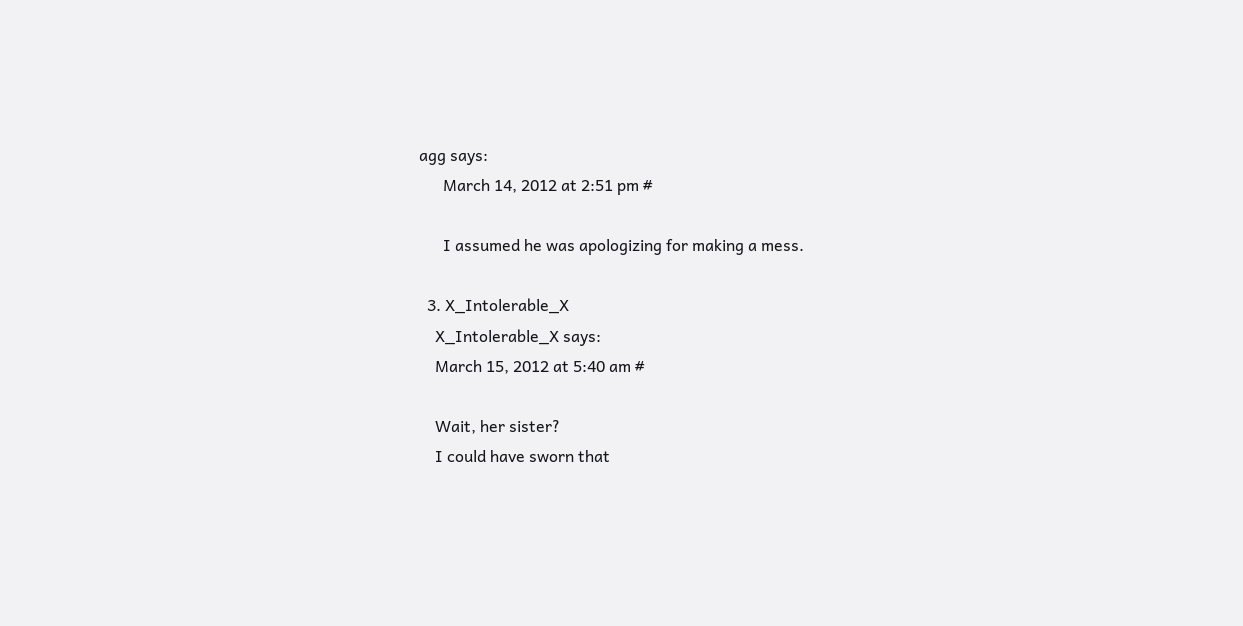agg says:
      March 14, 2012 at 2:51 pm #

      I assumed he was apologizing for making a mess.

  3. X_Intolerable_X
    X_Intolerable_X says:
    March 15, 2012 at 5:40 am #

    Wait, her sister?
    I could have sworn that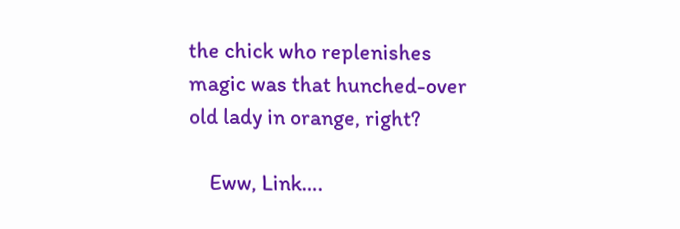the chick who replenishes magic was that hunched-over old lady in orange, right?

    Eww, Link….